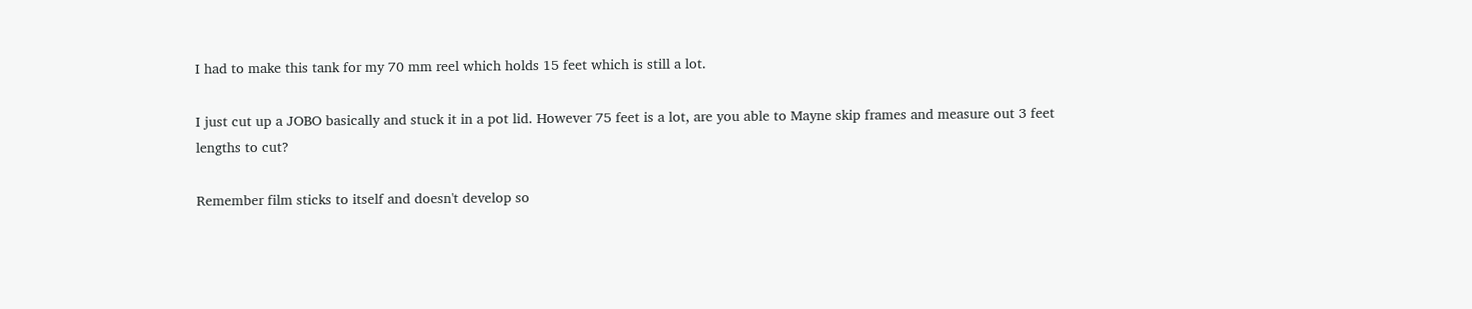I had to make this tank for my 70 mm reel which holds 15 feet which is still a lot.

I just cut up a JOBO basically and stuck it in a pot lid. However 75 feet is a lot, are you able to Mayne skip frames and measure out 3 feet lengths to cut?

Remember film sticks to itself and doesn't develop so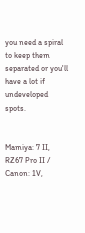you need a spiral to keep them separated or you'll have a lot if undeveloped spots.


Mamiya: 7 II, RZ67 Pro II / Canon: 1V,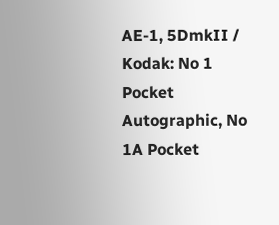AE-1, 5DmkII / Kodak: No 1 Pocket Autographic, No 1A Pocket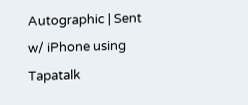Autographic | Sent w/ iPhone using Tapatalk